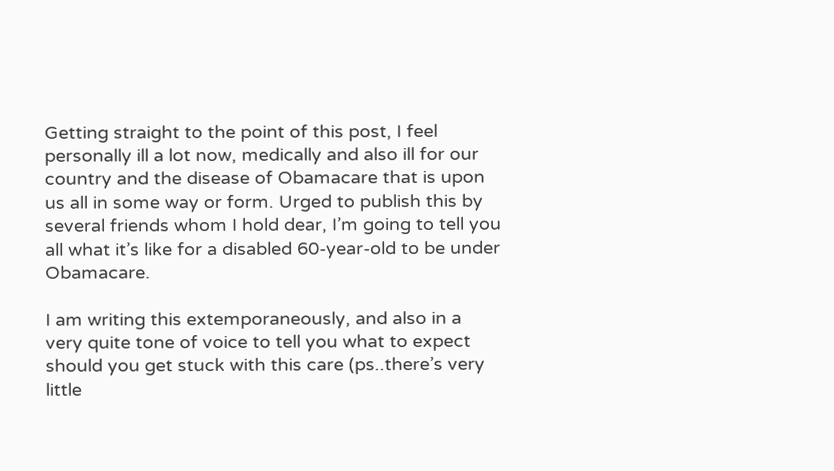Getting straight to the point of this post, I feel personally ill a lot now, medically and also ill for our country and the disease of Obamacare that is upon us all in some way or form. Urged to publish this by several friends whom I hold dear, I’m going to tell you all what it’s like for a disabled 60-year-old to be under Obamacare.

I am writing this extemporaneously, and also in a very quite tone of voice to tell you what to expect should you get stuck with this care (ps..there’s very little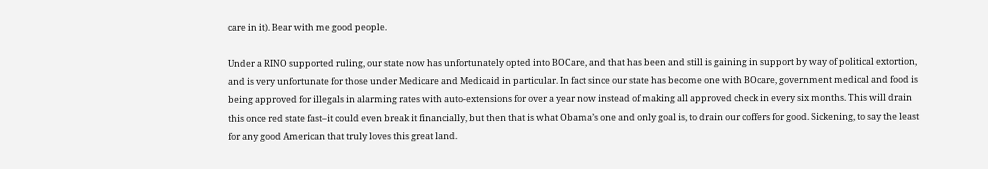care in it). Bear with me good people.

Under a RINO supported ruling, our state now has unfortunately opted into BOCare, and that has been and still is gaining in support by way of political extortion, and is very unfortunate for those under Medicare and Medicaid in particular. In fact since our state has become one with BOcare, government medical and food is being approved for illegals in alarming rates with auto-extensions for over a year now instead of making all approved check in every six months. This will drain this once red state fast–it could even break it financially, but then that is what Obama’s one and only goal is, to drain our coffers for good. Sickening, to say the least for any good American that truly loves this great land.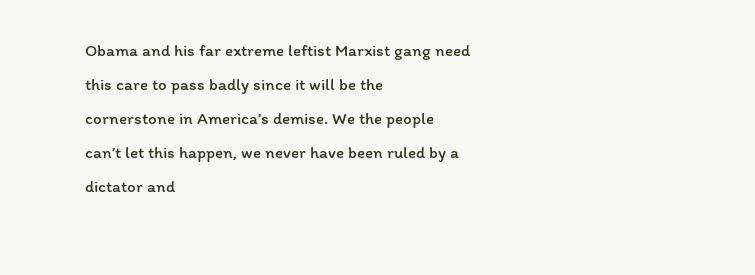Obama and his far extreme leftist Marxist gang need this care to pass badly since it will be the cornerstone in America’s demise. We the people can’t let this happen, we never have been ruled by a dictator and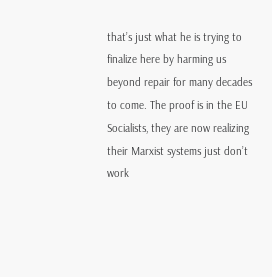that’s just what he is trying to finalize here by harming us beyond repair for many decades to come. The proof is in the EU Socialists, they are now realizing their Marxist systems just don’t work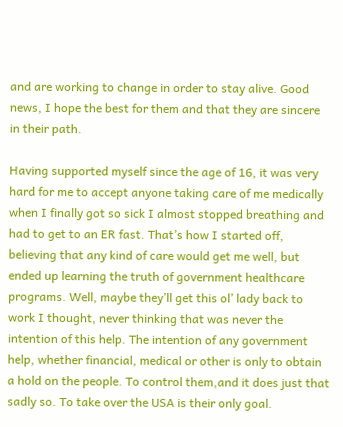and are working to change in order to stay alive. Good news, I hope the best for them and that they are sincere in their path.

Having supported myself since the age of 16, it was very hard for me to accept anyone taking care of me medically when I finally got so sick I almost stopped breathing and had to get to an ER fast. That’s how I started off, believing that any kind of care would get me well, but ended up learning the truth of government healthcare programs. Well, maybe they’ll get this ol’ lady back to work I thought, never thinking that was never the intention of this help. The intention of any government help, whether financial, medical or other is only to obtain a hold on the people. To control them,and it does just that sadly so. To take over the USA is their only goal.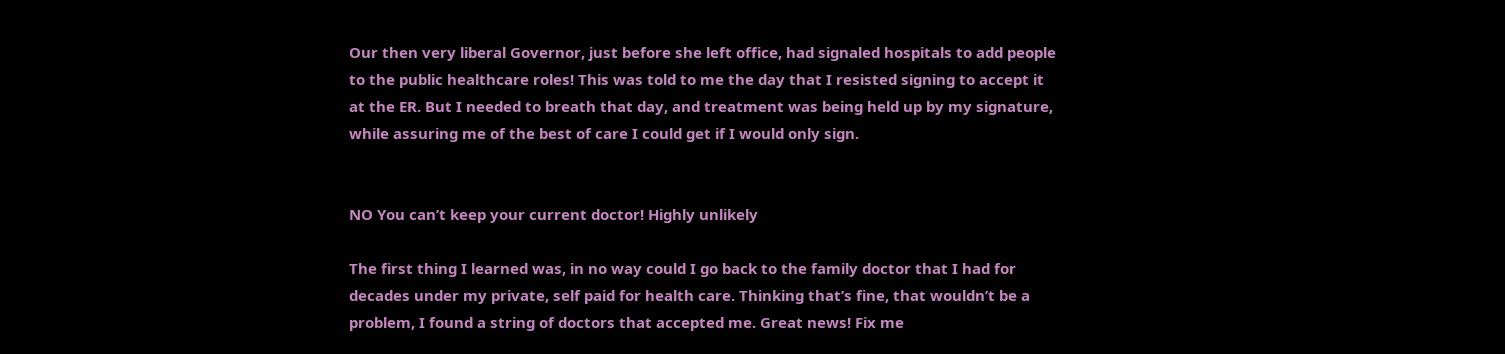Our then very liberal Governor, just before she left office, had signaled hospitals to add people to the public healthcare roles! This was told to me the day that I resisted signing to accept it at the ER. But I needed to breath that day, and treatment was being held up by my signature, while assuring me of the best of care I could get if I would only sign.


NO You can’t keep your current doctor! Highly unlikely

The first thing I learned was, in no way could I go back to the family doctor that I had for decades under my private, self paid for health care. Thinking that’s fine, that wouldn’t be a problem, I found a string of doctors that accepted me. Great news! Fix me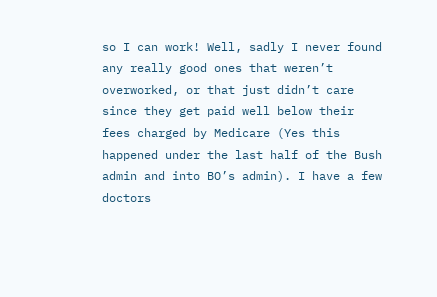so I can work! Well, sadly I never found any really good ones that weren’t overworked, or that just didn’t care since they get paid well below their fees charged by Medicare (Yes this happened under the last half of the Bush admin and into BO’s admin). I have a few doctors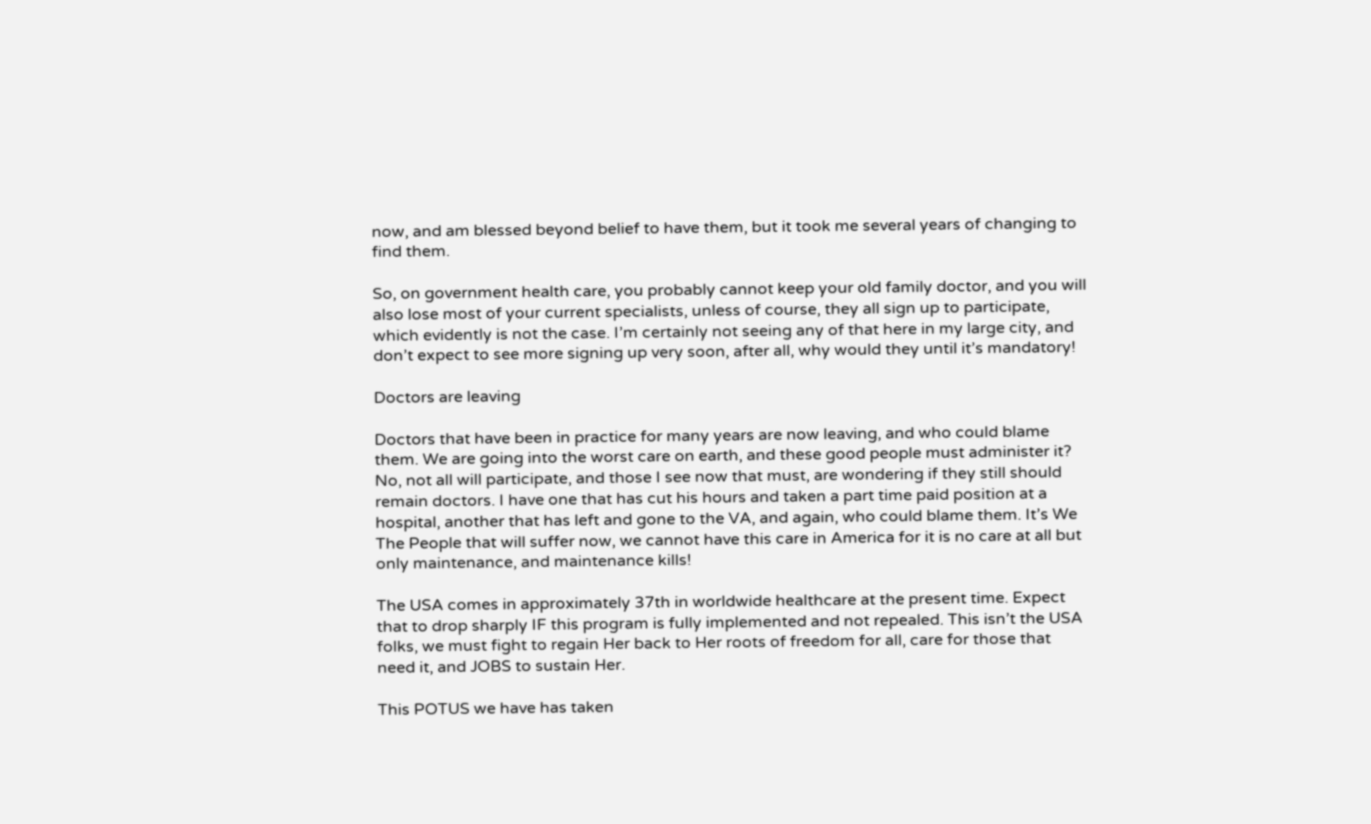now, and am blessed beyond belief to have them, but it took me several years of changing to find them.

So, on government health care, you probably cannot keep your old family doctor, and you will also lose most of your current specialists, unless of course, they all sign up to participate, which evidently is not the case. I’m certainly not seeing any of that here in my large city, and don’t expect to see more signing up very soon, after all, why would they until it’s mandatory!

Doctors are leaving

Doctors that have been in practice for many years are now leaving, and who could blame them. We are going into the worst care on earth, and these good people must administer it? No, not all will participate, and those I see now that must, are wondering if they still should remain doctors. I have one that has cut his hours and taken a part time paid position at a hospital, another that has left and gone to the VA, and again, who could blame them. It’s We The People that will suffer now, we cannot have this care in America for it is no care at all but only maintenance, and maintenance kills!

The USA comes in approximately 37th in worldwide healthcare at the present time. Expect that to drop sharply IF this program is fully implemented and not repealed. This isn’t the USA folks, we must fight to regain Her back to Her roots of freedom for all, care for those that need it, and JOBS to sustain Her.

This POTUS we have has taken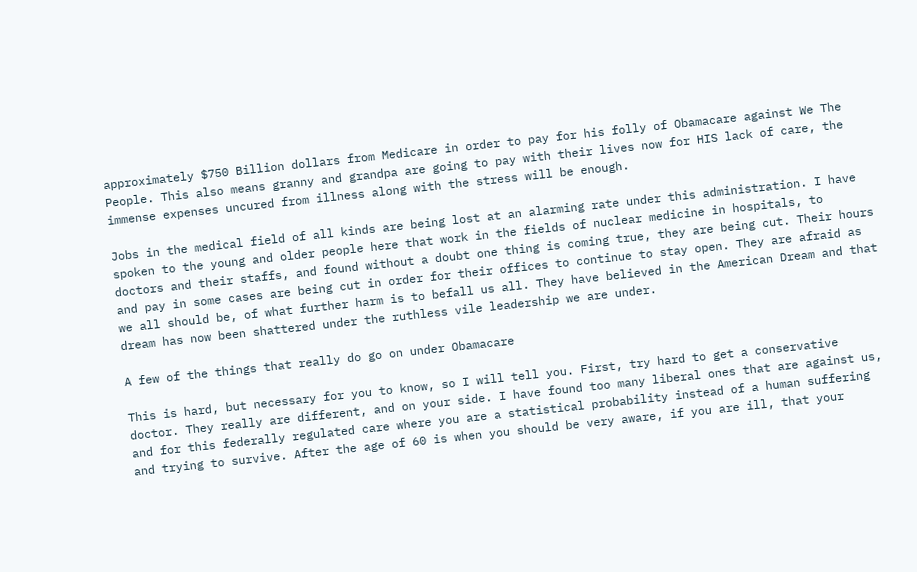approximately $750 Billion dollars from Medicare in order to pay for his folly of Obamacare against We The People. This also means granny and grandpa are going to pay with their lives now for HIS lack of care, the immense expenses uncured from illness along with the stress will be enough.

Jobs in the medical field of all kinds are being lost at an alarming rate under this administration. I have spoken to the young and older people here that work in the fields of nuclear medicine in hospitals, to doctors and their staffs, and found without a doubt one thing is coming true, they are being cut. Their hours and pay in some cases are being cut in order for their offices to continue to stay open. They are afraid as we all should be, of what further harm is to befall us all. They have believed in the American Dream and that dream has now been shattered under the ruthless vile leadership we are under.

A few of the things that really do go on under Obamacare

This is hard, but necessary for you to know, so I will tell you. First, try hard to get a conservative doctor. They really are different, and on your side. I have found too many liberal ones that are against us, and for this federally regulated care where you are a statistical probability instead of a human suffering and trying to survive. After the age of 60 is when you should be very aware, if you are ill, that your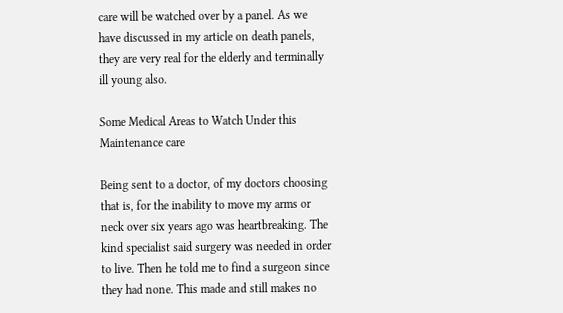care will be watched over by a panel. As we have discussed in my article on death panels, they are very real for the elderly and terminally ill young also.

Some Medical Areas to Watch Under this Maintenance care

Being sent to a doctor, of my doctors choosing that is, for the inability to move my arms or neck over six years ago was heartbreaking. The kind specialist said surgery was needed in order to live. Then he told me to find a surgeon since they had none. This made and still makes no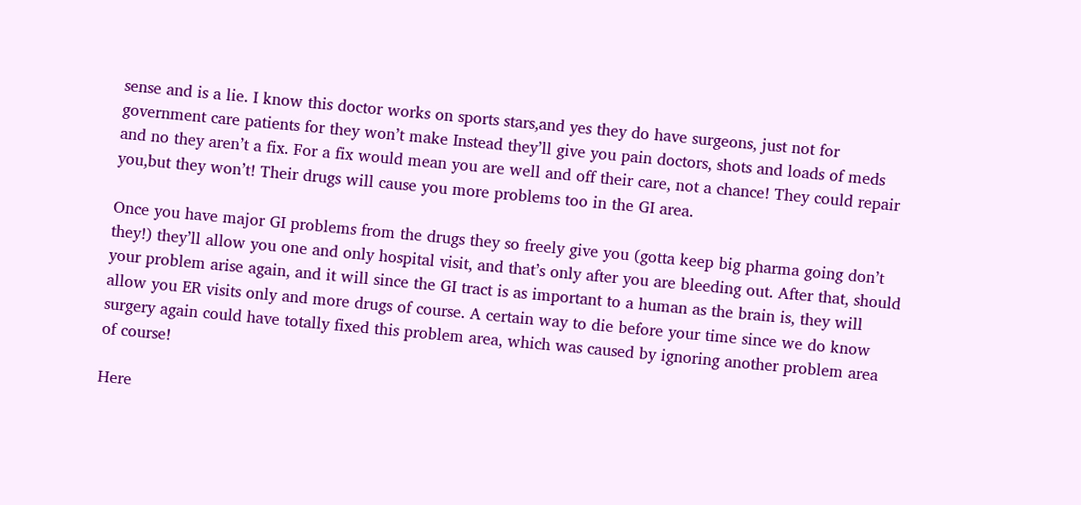sense and is a lie. I know this doctor works on sports stars,and yes they do have surgeons, just not for government care patients for they won’t make Instead they’ll give you pain doctors, shots and loads of meds and no they aren’t a fix. For a fix would mean you are well and off their care, not a chance! They could repair you,but they won’t! Their drugs will cause you more problems too in the GI area.

Once you have major GI problems from the drugs they so freely give you (gotta keep big pharma going don’t they!) they’ll allow you one and only hospital visit, and that’s only after you are bleeding out. After that, should your problem arise again, and it will since the GI tract is as important to a human as the brain is, they will allow you ER visits only and more drugs of course. A certain way to die before your time since we do know surgery again could have totally fixed this problem area, which was caused by ignoring another problem area of course!

Here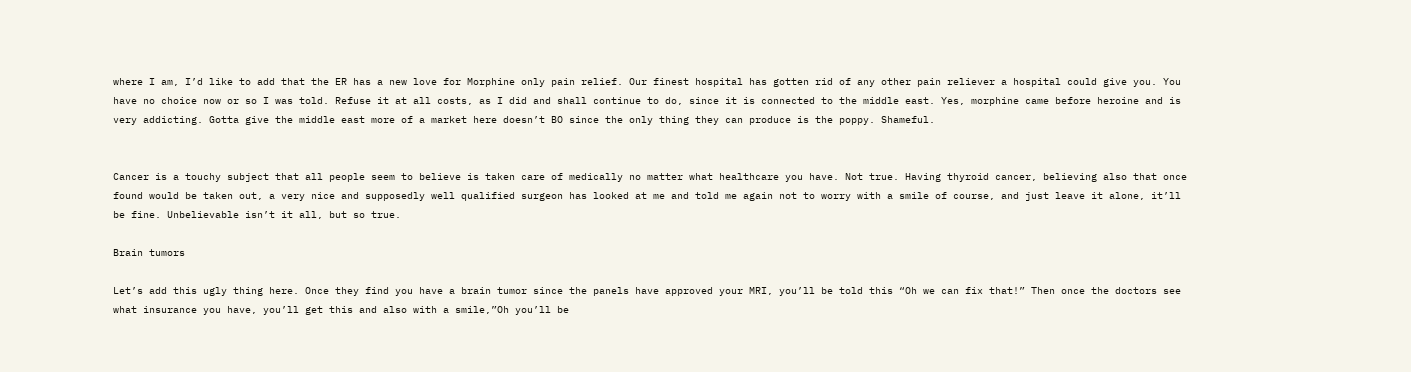where I am, I’d like to add that the ER has a new love for Morphine only pain relief. Our finest hospital has gotten rid of any other pain reliever a hospital could give you. You have no choice now or so I was told. Refuse it at all costs, as I did and shall continue to do, since it is connected to the middle east. Yes, morphine came before heroine and is very addicting. Gotta give the middle east more of a market here doesn’t BO since the only thing they can produce is the poppy. Shameful.


Cancer is a touchy subject that all people seem to believe is taken care of medically no matter what healthcare you have. Not true. Having thyroid cancer, believing also that once found would be taken out, a very nice and supposedly well qualified surgeon has looked at me and told me again not to worry with a smile of course, and just leave it alone, it’ll be fine. Unbelievable isn’t it all, but so true.

Brain tumors

Let’s add this ugly thing here. Once they find you have a brain tumor since the panels have approved your MRI, you’ll be told this “Oh we can fix that!” Then once the doctors see what insurance you have, you’ll get this and also with a smile,”Oh you’ll be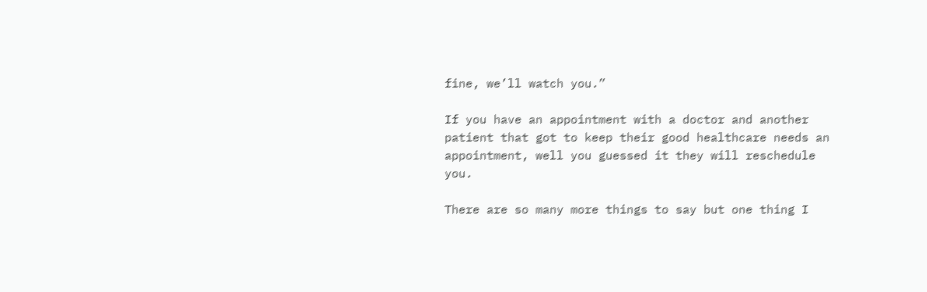fine, we’ll watch you.”

If you have an appointment with a doctor and another patient that got to keep their good healthcare needs an appointment, well you guessed it they will reschedule you.

There are so many more things to say but one thing I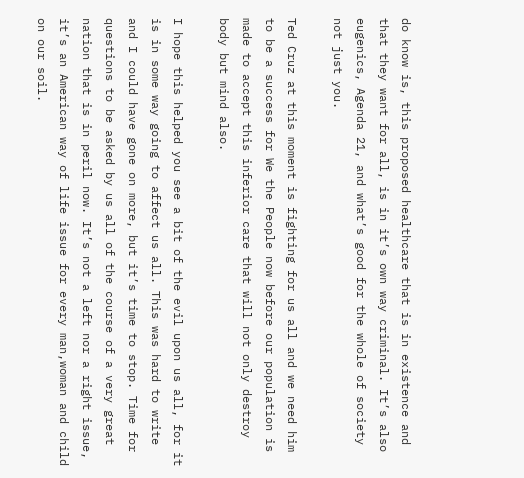do know is, this proposed healthcare that is in existence and that they want for all, is in it’s own way criminal. It’s also eugenics, Agenda 21, and what’s good for the whole of society not just you.

Ted Cruz at this moment is fighting for us all and we need him to be a success for We the People now before our population is made to accept this inferior care that will not only destroy body but mind also.

I hope this helped you see a bit of the evil upon us all, for it is in some way going to affect us all. This was hard to write and I could have gone on more, but it’s time to stop. Time for questions to be asked by us all of the course of a very great nation that is in peril now. It’s not a left nor a right issue, it’s an American way of life issue for every man,woman and child on our soil.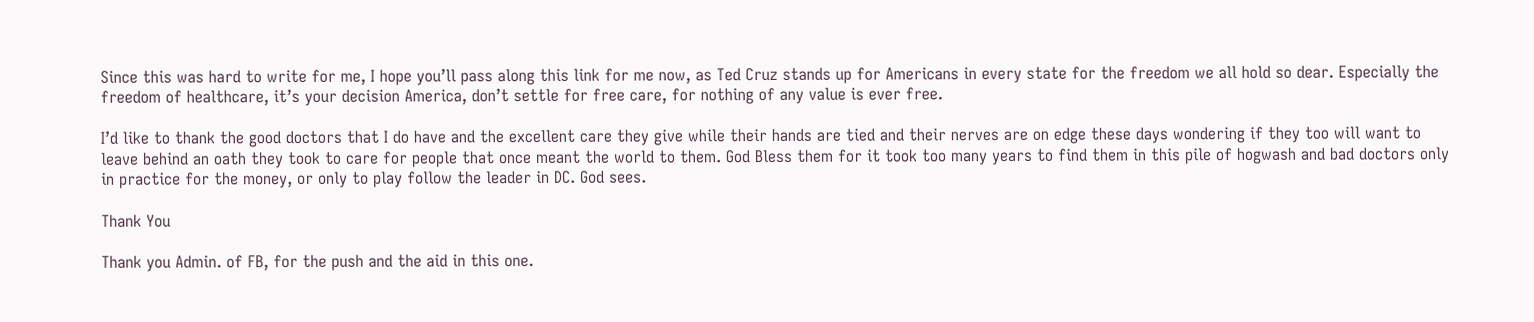Since this was hard to write for me, I hope you’ll pass along this link for me now, as Ted Cruz stands up for Americans in every state for the freedom we all hold so dear. Especially the freedom of healthcare, it’s your decision America, don’t settle for free care, for nothing of any value is ever free.

I’d like to thank the good doctors that I do have and the excellent care they give while their hands are tied and their nerves are on edge these days wondering if they too will want to leave behind an oath they took to care for people that once meant the world to them. God Bless them for it took too many years to find them in this pile of hogwash and bad doctors only in practice for the money, or only to play follow the leader in DC. God sees.

Thank You

Thank you Admin. of FB, for the push and the aid in this one.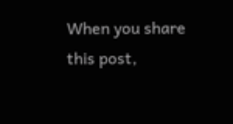When you share this post,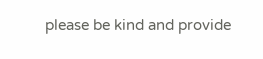please be kind and provide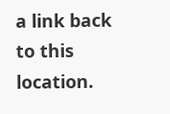a link back to this location.